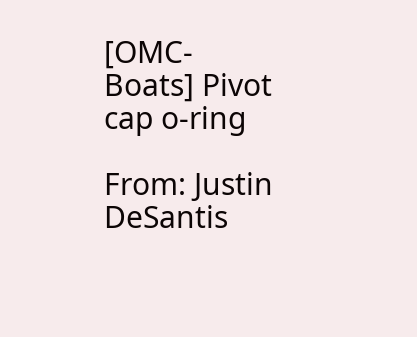[OMC-Boats] Pivot cap o-ring

From: Justin DeSantis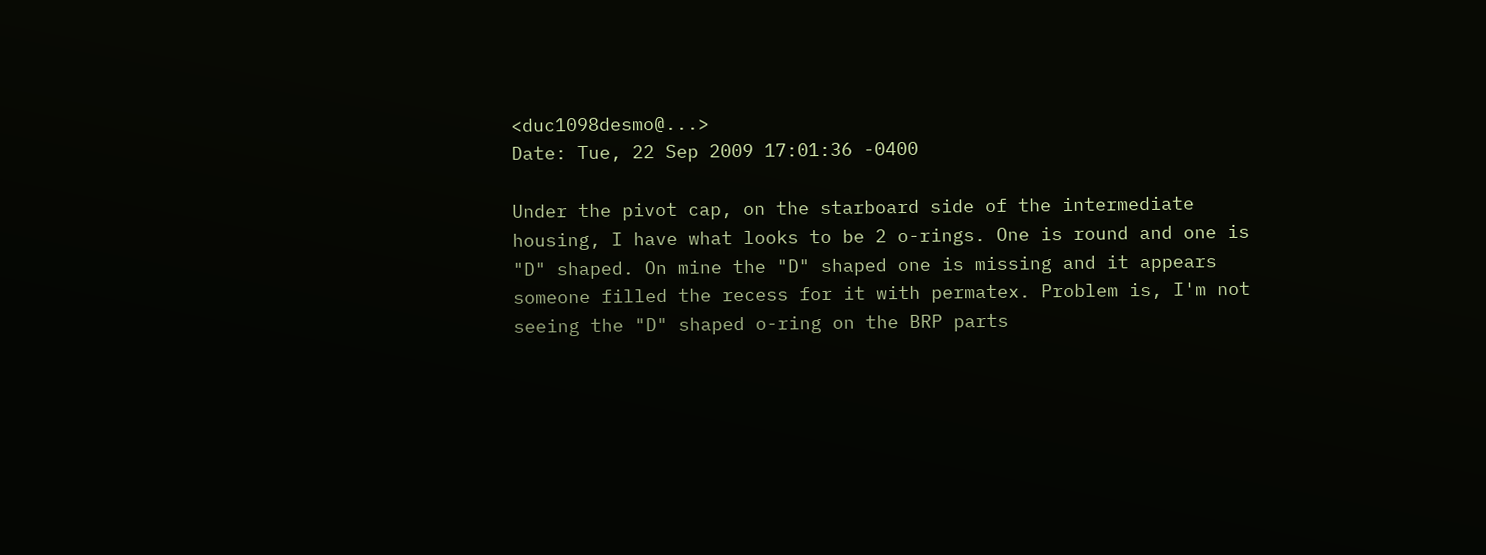<duc1098desmo@...>
Date: Tue, 22 Sep 2009 17:01:36 -0400

Under the pivot cap, on the starboard side of the intermediate
housing, I have what looks to be 2 o-rings. One is round and one is
"D" shaped. On mine the "D" shaped one is missing and it appears
someone filled the recess for it with permatex. Problem is, I'm not
seeing the "D" shaped o-ring on the BRP parts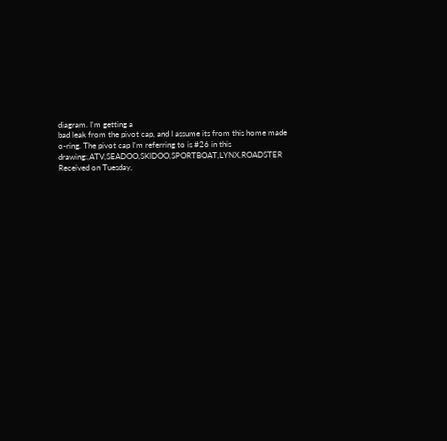diagram. I'm getting a
bad leak from the pivot cap, and I assume its from this home made
o-ring. The pivot cap I'm referring to is #26 in this drawing:,ATV,SEADOO,SKIDOO,SPORTBOAT,LYNX,ROADSTER
Received on Tuesday,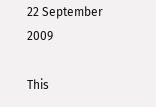22 September 2009

This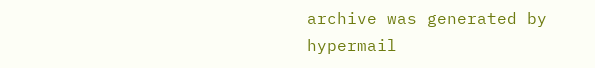archive was generated by hypermail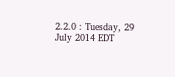2.2.0 : Tuesday, 29 July 2014 EDT